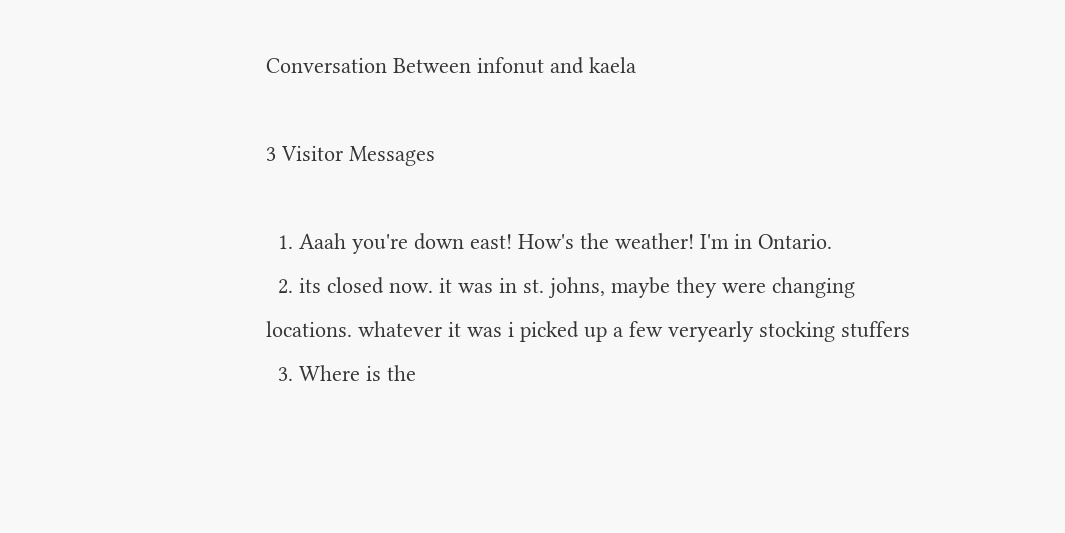Conversation Between infonut and kaela

3 Visitor Messages

  1. Aaah you're down east! How's the weather! I'm in Ontario.
  2. its closed now. it was in st. johns, maybe they were changing locations. whatever it was i picked up a few veryearly stocking stuffers
  3. Where is the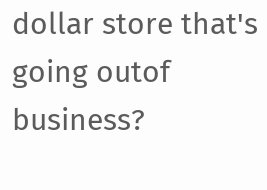dollar store that's going outof business?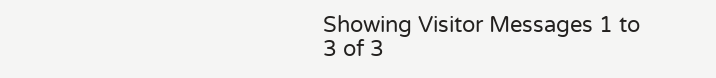Showing Visitor Messages 1 to 3 of 3